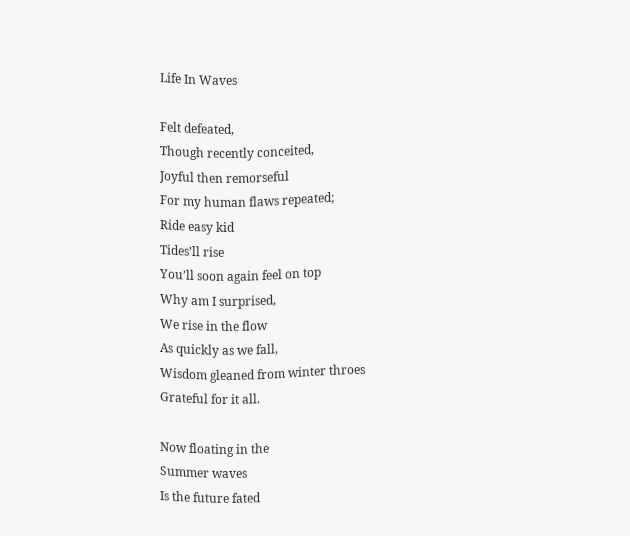Life In Waves

Felt defeated,
Though recently conceited,
Joyful then remorseful
For my human flaws repeated;
Ride easy kid
Tides’ll rise
You’ll soon again feel on top
Why am I surprised,
We rise in the flow
As quickly as we fall,
Wisdom gleaned from winter throes
Grateful for it all.

Now floating in the
Summer waves
Is the future fated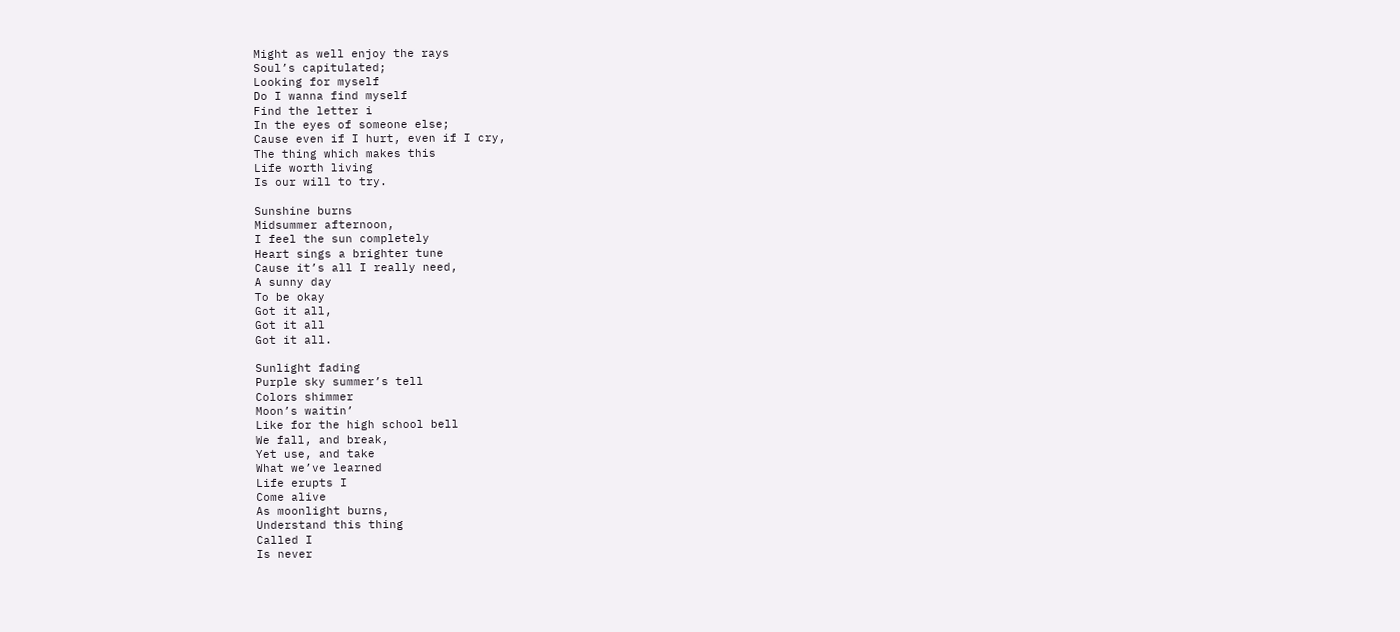Might as well enjoy the rays
Soul’s capitulated;
Looking for myself
Do I wanna find myself
Find the letter i
In the eyes of someone else;
Cause even if I hurt, even if I cry,
The thing which makes this
Life worth living
Is our will to try.

Sunshine burns
Midsummer afternoon,
I feel the sun completely
Heart sings a brighter tune
Cause it’s all I really need,
A sunny day
To be okay
Got it all,
Got it all
Got it all.

Sunlight fading
Purple sky summer’s tell
Colors shimmer
Moon’s waitin’
Like for the high school bell
We fall, and break,
Yet use, and take
What we’ve learned
Life erupts I
Come alive
As moonlight burns,
Understand this thing
Called I
Is never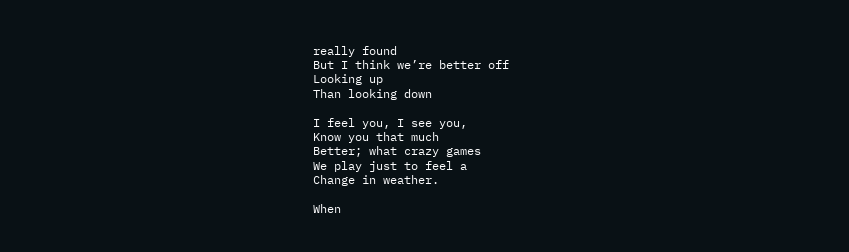really found
But I think we’re better off
Looking up
Than looking down

I feel you, I see you,
Know you that much
Better; what crazy games
We play just to feel a
Change in weather.

When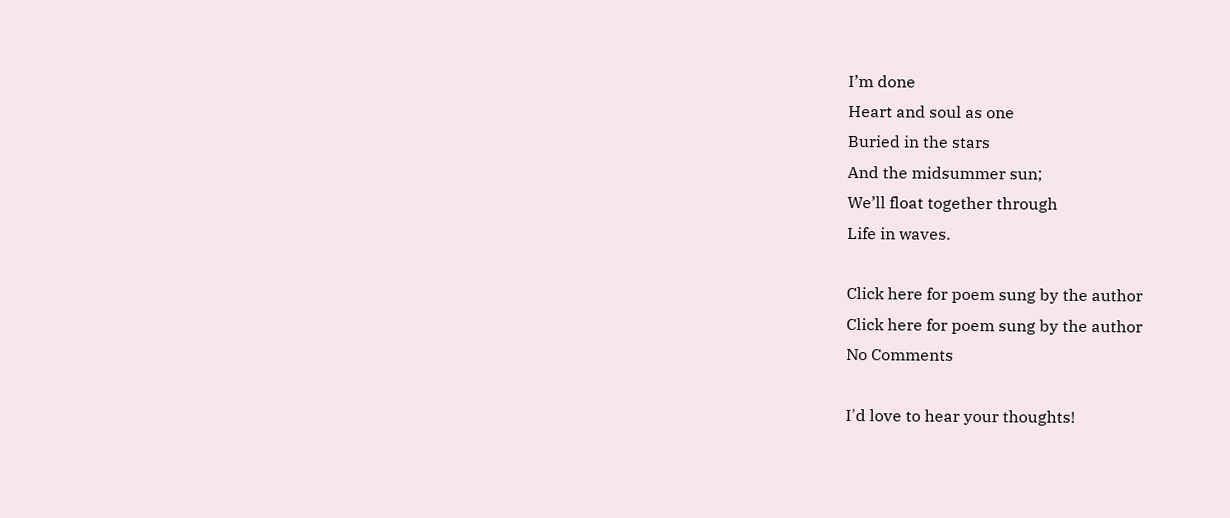I’m done
Heart and soul as one
Buried in the stars
And the midsummer sun;
We’ll float together through
Life in waves.

Click here for poem sung by the author
Click here for poem sung by the author
No Comments

I'd love to hear your thoughts!